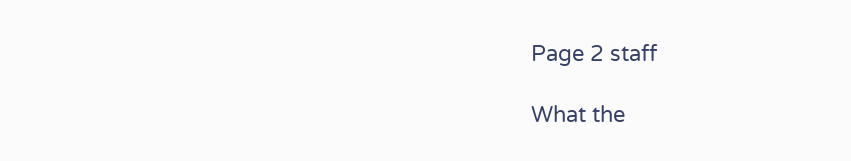Page 2 staff

What the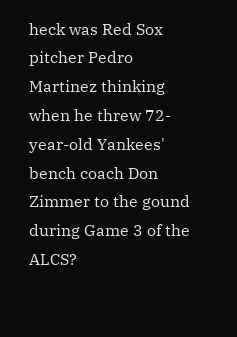heck was Red Sox pitcher Pedro Martinez thinking when he threw 72-year-old Yankees' bench coach Don Zimmer to the gound during Game 3 of the ALCS?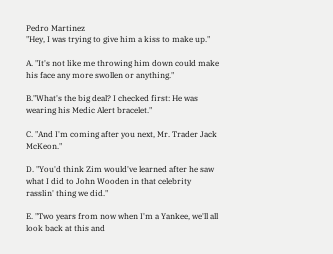Pedro Martinez
"Hey, I was trying to give him a kiss to make up."

A. "It's not like me throwing him down could make his face any more swollen or anything."

B."What's the big deal? I checked first: He was wearing his Medic Alert bracelet."

C. "And I'm coming after you next, Mr. Trader Jack McKeon."

D. "You'd think Zim would've learned after he saw what I did to John Wooden in that celebrity rasslin' thing we did."

E. "Two years from now when I'm a Yankee, we'll all look back at this and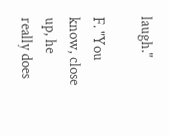laugh."

F. "You know, close up, he really does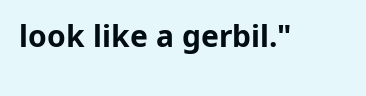look like a gerbil."